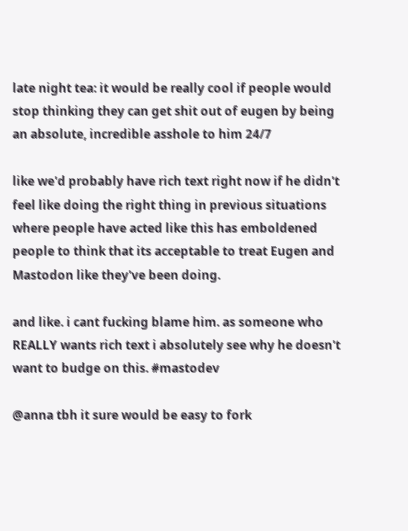late night tea: it would be really cool if people would stop thinking they can get shit out of eugen by being an absolute, incredible asshole to him 24/7

like we'd probably have rich text right now if he didn't feel like doing the right thing in previous situations where people have acted like this has emboldened people to think that its acceptable to treat Eugen and Mastodon like they've been doing.

and like. i cant fucking blame him. as someone who REALLY wants rich text i absolutely see why he doesn't want to budge on this. #mastodev

@anna tbh it sure would be easy to fork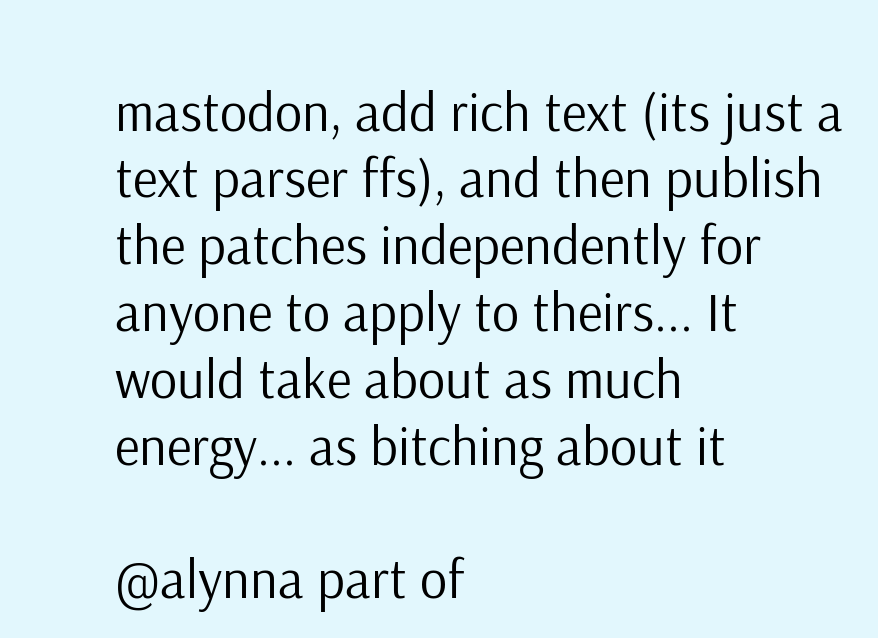mastodon, add rich text (its just a text parser ffs), and then publish the patches independently for anyone to apply to theirs... It would take about as much energy... as bitching about it

@alynna part of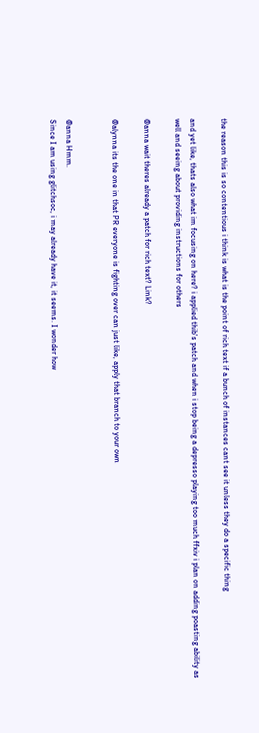the reason this is so contentious i think is what is the point of rich text if a bunch of instances cant see it unless they do a specific thing

and yet like, thats also what im focusing on here? i applied thib's patch and when i stop being a depresso playing too much ffxiv i plan on adding poasting ability as well and seeing about providing instructions for others

@anna wait theres already a patch for rich text? Link?

@alynna its the one in that PR everyone is fighting over can just like, apply that branch to your own


@anna Hmm.
Since I am using glitchsoc, i may already have it, it seems. I wonder how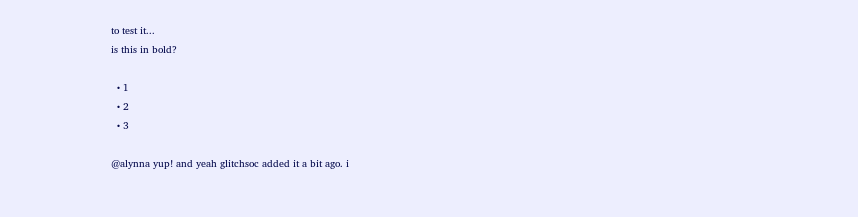to test it...
is this in bold?

  • 1
  • 2
  • 3

@alynna yup! and yeah glitchsoc added it a bit ago. i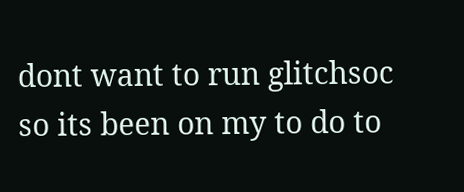dont want to run glitchsoc so its been on my to do to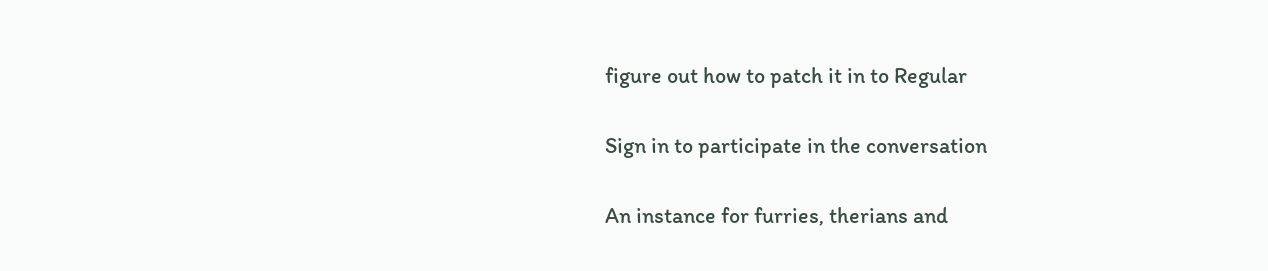figure out how to patch it in to Regular

Sign in to participate in the conversation

An instance for furries, therians and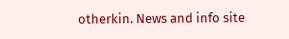otherkin. News and info site